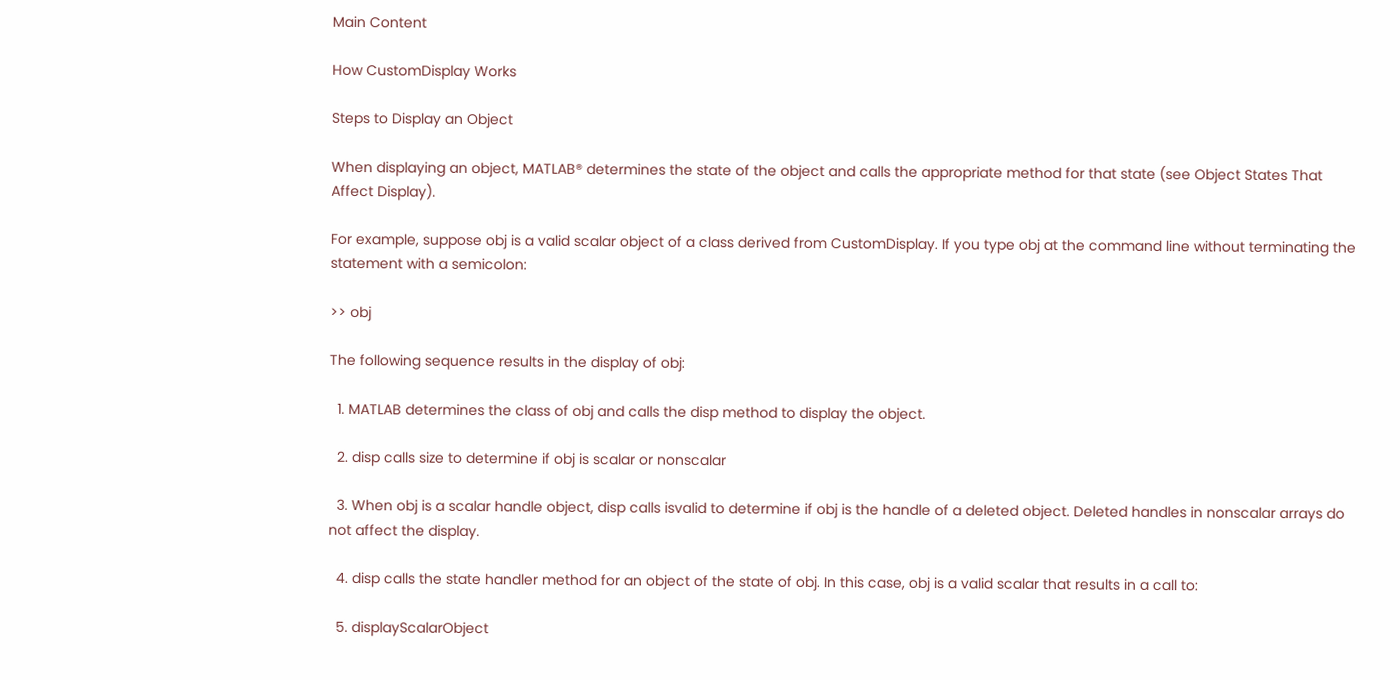Main Content

How CustomDisplay Works

Steps to Display an Object

When displaying an object, MATLAB® determines the state of the object and calls the appropriate method for that state (see Object States That Affect Display).

For example, suppose obj is a valid scalar object of a class derived from CustomDisplay. If you type obj at the command line without terminating the statement with a semicolon:

>> obj

The following sequence results in the display of obj:

  1. MATLAB determines the class of obj and calls the disp method to display the object.

  2. disp calls size to determine if obj is scalar or nonscalar

  3. When obj is a scalar handle object, disp calls isvalid to determine if obj is the handle of a deleted object. Deleted handles in nonscalar arrays do not affect the display.

  4. disp calls the state handler method for an object of the state of obj. In this case, obj is a valid scalar that results in a call to:

  5. displayScalarObject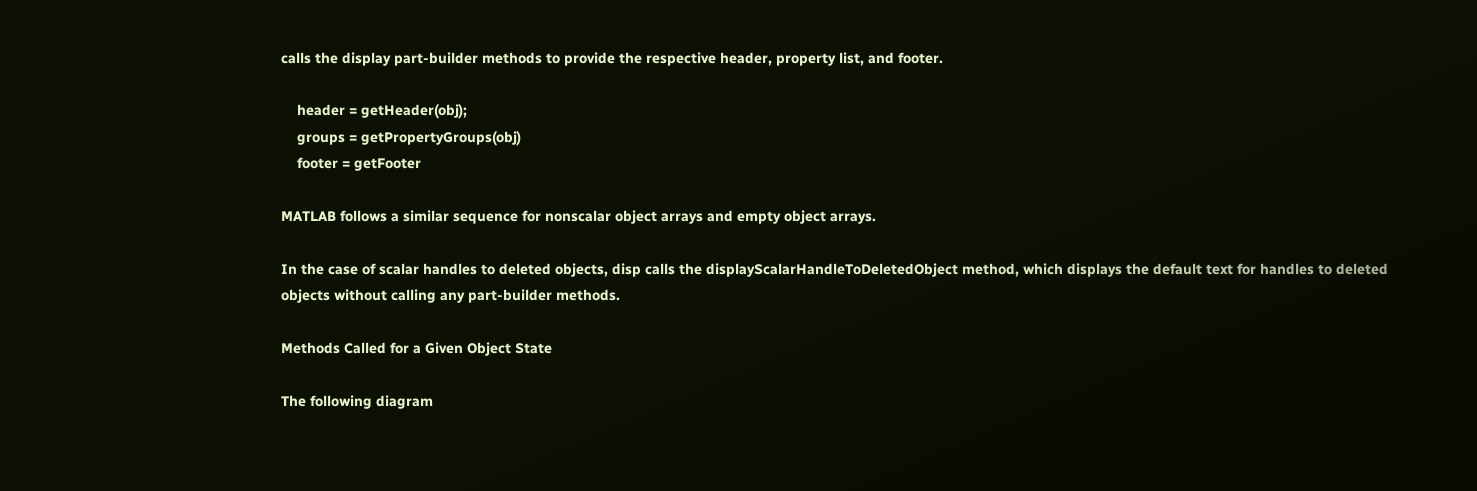calls the display part-builder methods to provide the respective header, property list, and footer.

    header = getHeader(obj);
    groups = getPropertyGroups(obj)
    footer = getFooter

MATLAB follows a similar sequence for nonscalar object arrays and empty object arrays.

In the case of scalar handles to deleted objects, disp calls the displayScalarHandleToDeletedObject method, which displays the default text for handles to deleted objects without calling any part-builder methods.

Methods Called for a Given Object State

The following diagram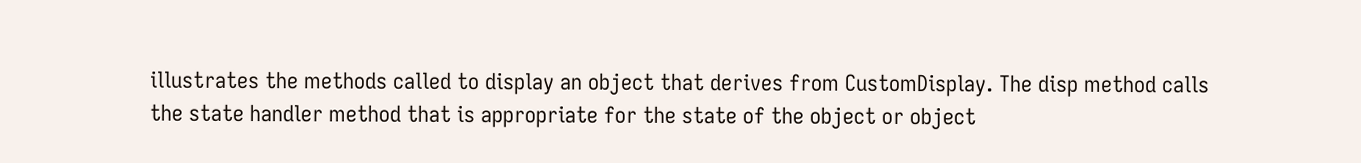illustrates the methods called to display an object that derives from CustomDisplay. The disp method calls the state handler method that is appropriate for the state of the object or object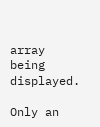array being displayed.

Only an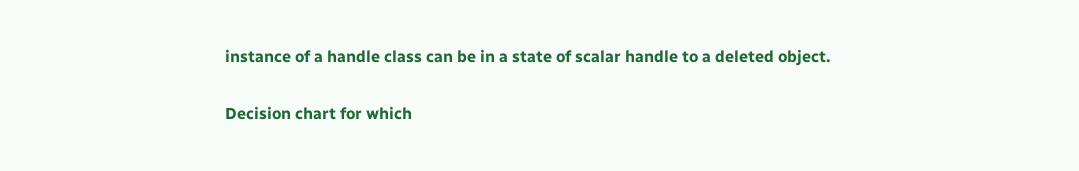instance of a handle class can be in a state of scalar handle to a deleted object.

Decision chart for which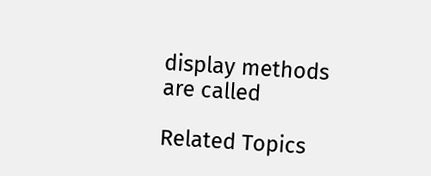display methods are called

Related Topics